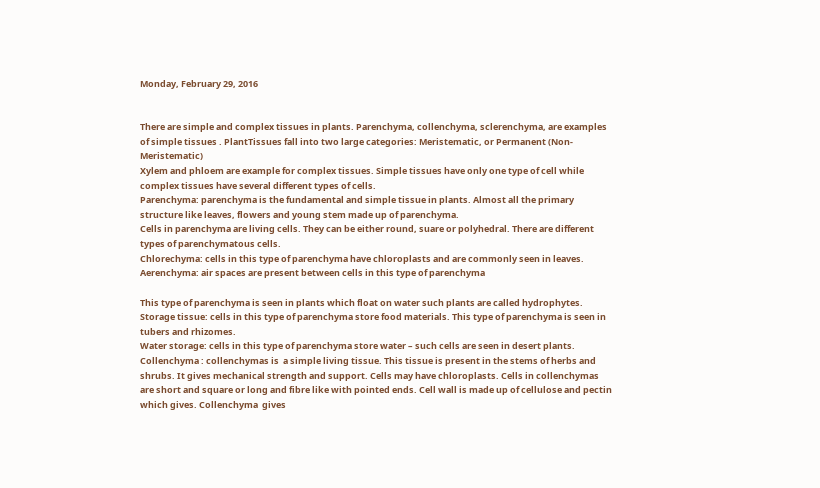Monday, February 29, 2016


There are simple and complex tissues in plants. Parenchyma, collenchyma, sclerenchyma, are examples of simple tissues . PlantTissues fall into two large categories: Meristematic, or Permanent (Non-Meristematic)
Xylem and phloem are example for complex tissues. Simple tissues have only one type of cell while complex tissues have several different types of cells.
Parenchyma: parenchyma is the fundamental and simple tissue in plants. Almost all the primary structure like leaves, flowers and young stem made up of parenchyma.
Cells in parenchyma are living cells. They can be either round, suare or polyhedral. There are different types of parenchymatous cells.
Chlorechyma: cells in this type of parenchyma have chloroplasts and are commonly seen in leaves.
Aerenchyma: air spaces are present between cells in this type of parenchyma

This type of parenchyma is seen in plants which float on water such plants are called hydrophytes.
Storage tissue: cells in this type of parenchyma store food materials. This type of parenchyma is seen in tubers and rhizomes.
Water storage: cells in this type of parenchyma store water – such cells are seen in desert plants.
Collenchyma : collenchymas is  a simple living tissue. This tissue is present in the stems of herbs and shrubs. It gives mechanical strength and support. Cells may have chloroplasts. Cells in collenchymas are short and square or long and fibre like with pointed ends. Cell wall is made up of cellulose and pectin which gives. Collenchyma  gives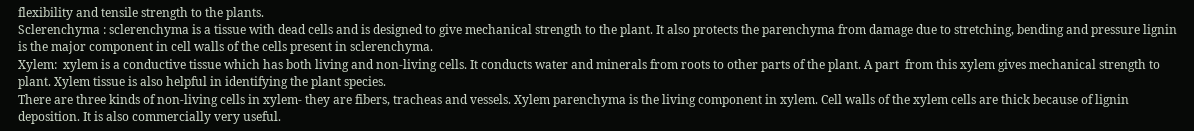flexibility and tensile strength to the plants.
Sclerenchyma : sclerenchyma is a tissue with dead cells and is designed to give mechanical strength to the plant. It also protects the parenchyma from damage due to stretching, bending and pressure lignin is the major component in cell walls of the cells present in sclerenchyma.
Xylem:  xylem is a conductive tissue which has both living and non-living cells. It conducts water and minerals from roots to other parts of the plant. A part  from this xylem gives mechanical strength to plant. Xylem tissue is also helpful in identifying the plant species.
There are three kinds of non-living cells in xylem- they are fibers, tracheas and vessels. Xylem parenchyma is the living component in xylem. Cell walls of the xylem cells are thick because of lignin deposition. It is also commercially very useful.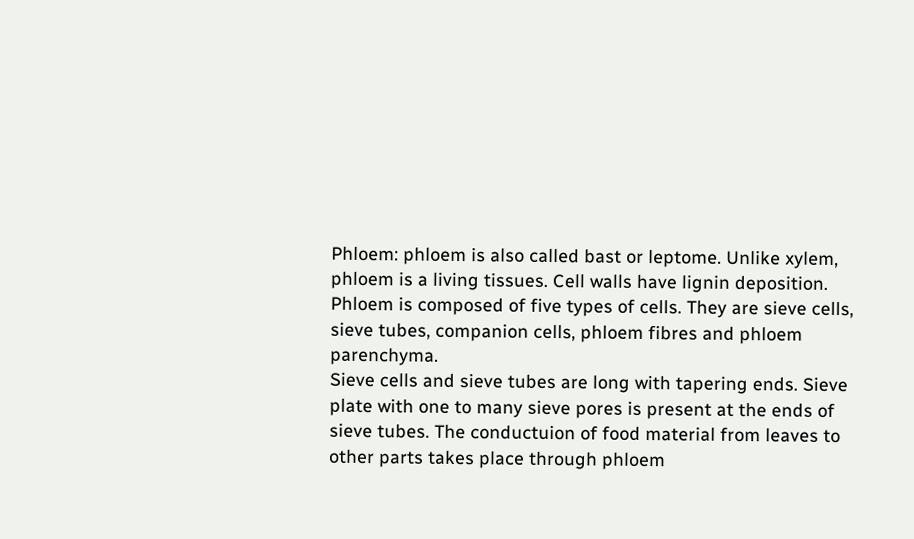Phloem: phloem is also called bast or leptome. Unlike xylem, phloem is a living tissues. Cell walls have lignin deposition. Phloem is composed of five types of cells. They are sieve cells, sieve tubes, companion cells, phloem fibres and phloem parenchyma.
Sieve cells and sieve tubes are long with tapering ends. Sieve plate with one to many sieve pores is present at the ends of sieve tubes. The conductuion of food material from leaves to other parts takes place through phloem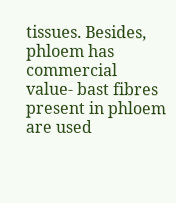tissues. Besides, phloem has commercial value- bast fibres present in phloem are used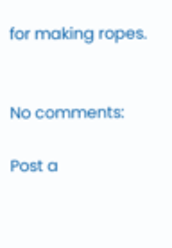for making ropes.


No comments:

Post a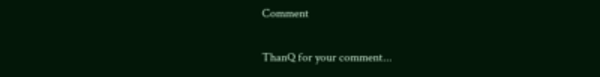Comment

ThanQ for your comment...